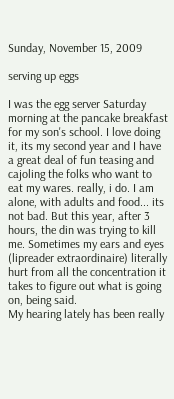Sunday, November 15, 2009

serving up eggs

I was the egg server Saturday morning at the pancake breakfast for my son's school. I love doing it, its my second year and I have a great deal of fun teasing and cajoling the folks who want to eat my wares. really, i do. I am alone, with adults and food... its not bad. But this year, after 3 hours, the din was trying to kill me. Sometimes my ears and eyes (lipreader extraordinaire) literally hurt from all the concentration it takes to figure out what is going on, being said.
My hearing lately has been really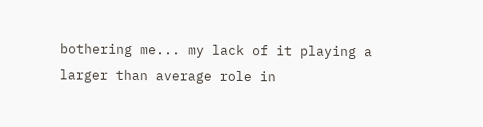bothering me... my lack of it playing a larger than average role in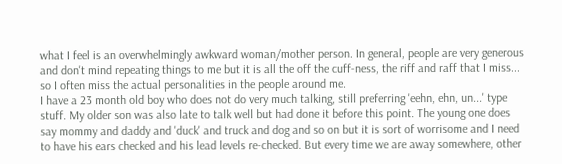what I feel is an overwhelmingly awkward woman/mother person. In general, people are very generous and don't mind repeating things to me but it is all the off the cuff-ness, the riff and raff that I miss... so I often miss the actual personalities in the people around me.
I have a 23 month old boy who does not do very much talking, still preferring 'eehn, ehn, un...' type stuff. My older son was also late to talk well but had done it before this point. The young one does say mommy and daddy and 'duck' and truck and dog and so on but it is sort of worrisome and I need to have his ears checked and his lead levels re-checked. But every time we are away somewhere, other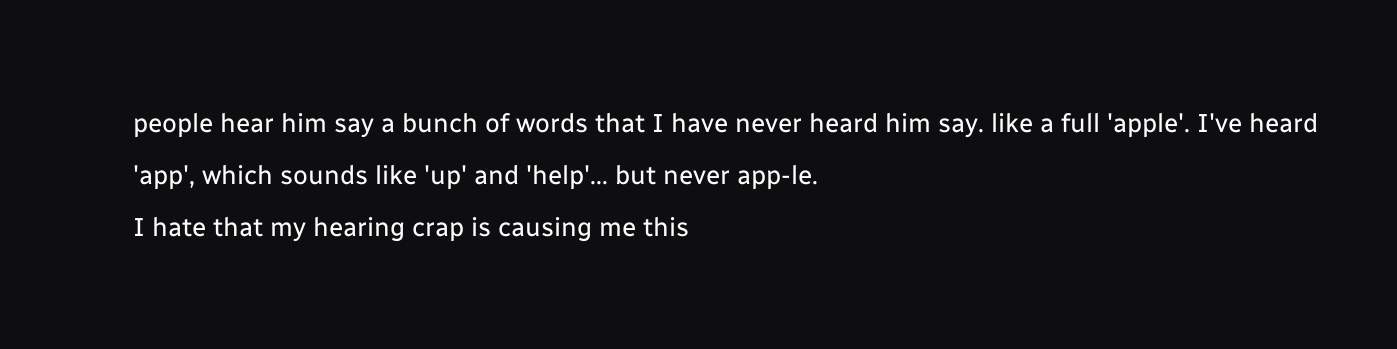people hear him say a bunch of words that I have never heard him say. like a full 'apple'. I've heard 'app', which sounds like 'up' and 'help'... but never app-le.
I hate that my hearing crap is causing me this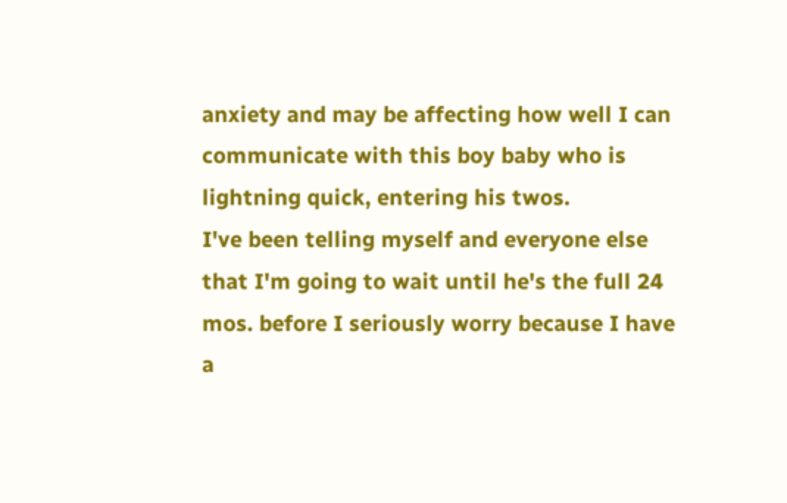anxiety and may be affecting how well I can communicate with this boy baby who is lightning quick, entering his twos.
I've been telling myself and everyone else that I'm going to wait until he's the full 24 mos. before I seriously worry because I have a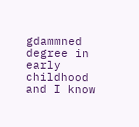gdammned degree in early childhood and I know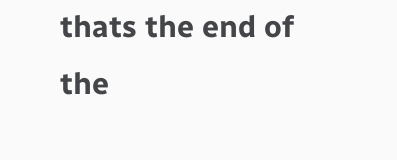thats the end of the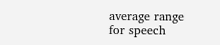average range for speech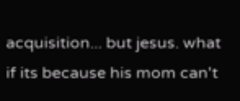acquisition... but jesus. what if its because his mom can't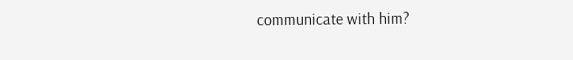communicate with him?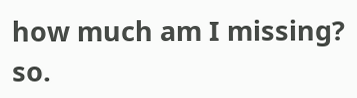how much am I missing? so.